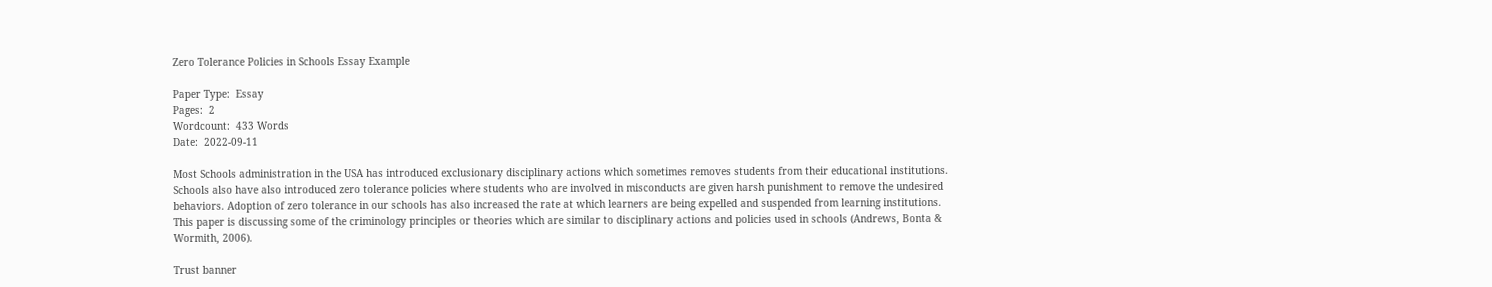Zero Tolerance Policies in Schools Essay Example

Paper Type:  Essay
Pages:  2
Wordcount:  433 Words
Date:  2022-09-11

Most Schools administration in the USA has introduced exclusionary disciplinary actions which sometimes removes students from their educational institutions. Schools also have also introduced zero tolerance policies where students who are involved in misconducts are given harsh punishment to remove the undesired behaviors. Adoption of zero tolerance in our schools has also increased the rate at which learners are being expelled and suspended from learning institutions. This paper is discussing some of the criminology principles or theories which are similar to disciplinary actions and policies used in schools (Andrews, Bonta & Wormith, 2006).

Trust banner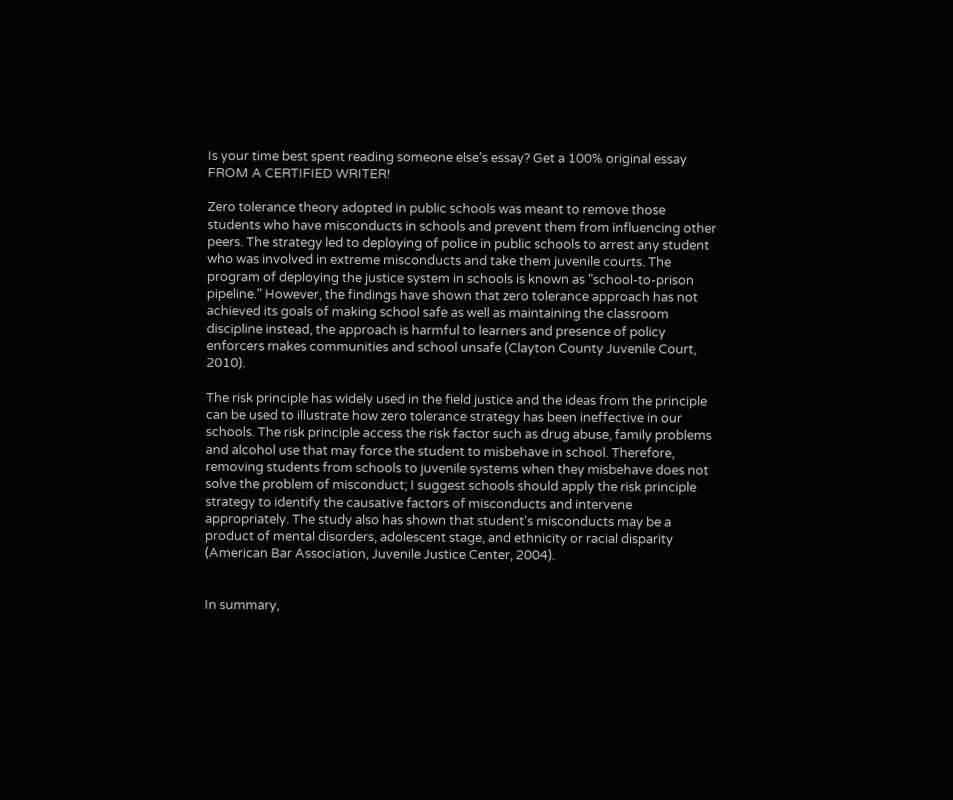Is your time best spent reading someone else’s essay? Get a 100% original essay FROM A CERTIFIED WRITER!

Zero tolerance theory adopted in public schools was meant to remove those students who have misconducts in schools and prevent them from influencing other peers. The strategy led to deploying of police in public schools to arrest any student who was involved in extreme misconducts and take them juvenile courts. The program of deploying the justice system in schools is known as "school-to-prison pipeline." However, the findings have shown that zero tolerance approach has not achieved its goals of making school safe as well as maintaining the classroom discipline instead, the approach is harmful to learners and presence of policy enforcers makes communities and school unsafe (Clayton County Juvenile Court, 2010).

The risk principle has widely used in the field justice and the ideas from the principle can be used to illustrate how zero tolerance strategy has been ineffective in our schools. The risk principle access the risk factor such as drug abuse, family problems and alcohol use that may force the student to misbehave in school. Therefore, removing students from schools to juvenile systems when they misbehave does not solve the problem of misconduct; I suggest schools should apply the risk principle strategy to identify the causative factors of misconducts and intervene appropriately. The study also has shown that student's misconducts may be a product of mental disorders, adolescent stage, and ethnicity or racial disparity (American Bar Association, Juvenile Justice Center, 2004).


In summary,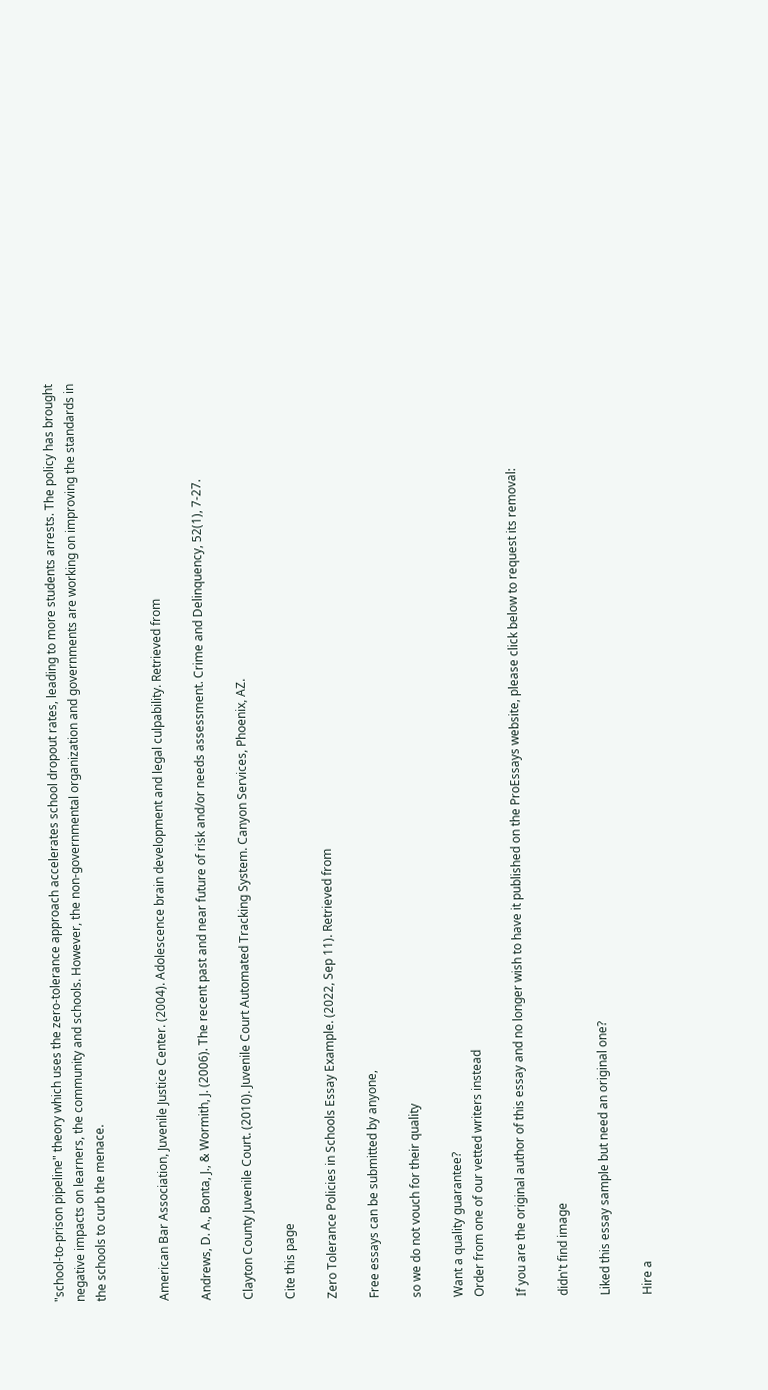"school-to-prison pipeline" theory which uses the zero-tolerance approach accelerates school dropout rates, leading to more students arrests. The policy has brought negative impacts on learners, the community and schools. However, the non-governmental organization and governments are working on improving the standards in the schools to curb the menace.


American Bar Association, Juvenile Justice Center. (2004). Adolescence brain development and legal culpability. Retrieved from

Andrews, D. A., Bonta, J., & Wormith, J. (2006). The recent past and near future of risk and/or needs assessment. Crime and Delinquency, 52(1), 7-27.

Clayton County Juvenile Court. (2010). Juvenile Court Automated Tracking System. Canyon Services, Phoenix, AZ.

Cite this page

Zero Tolerance Policies in Schools Essay Example. (2022, Sep 11). Retrieved from

Free essays can be submitted by anyone,

so we do not vouch for their quality

Want a quality guarantee?
Order from one of our vetted writers instead

If you are the original author of this essay and no longer wish to have it published on the ProEssays website, please click below to request its removal:

didn't find image

Liked this essay sample but need an original one?

Hire a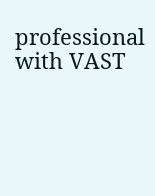professional with VAST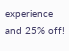experience and 25% off!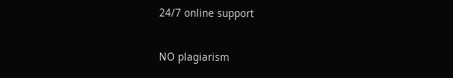24/7 online support

NO plagiarism